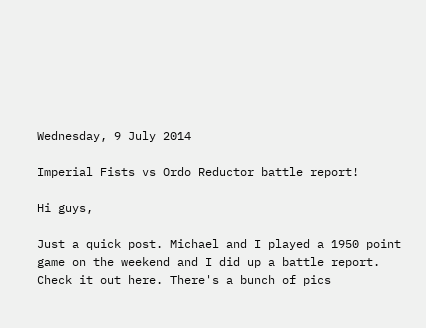Wednesday, 9 July 2014

Imperial Fists vs Ordo Reductor battle report!

Hi guys,

Just a quick post. Michael and I played a 1950 point game on the weekend and I did up a battle report. Check it out here. There's a bunch of pics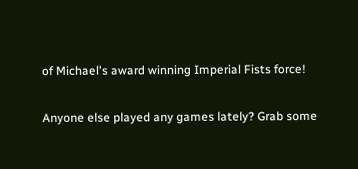of Michael's award winning Imperial Fists force!

Anyone else played any games lately? Grab some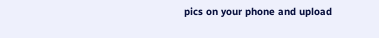pics on your phone and upload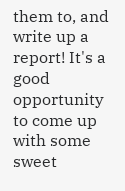them to, and write up a report! It's a good opportunity to come up with some sweet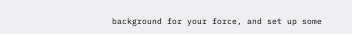background for your force, and set up some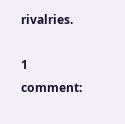rivalries.

1 comment: